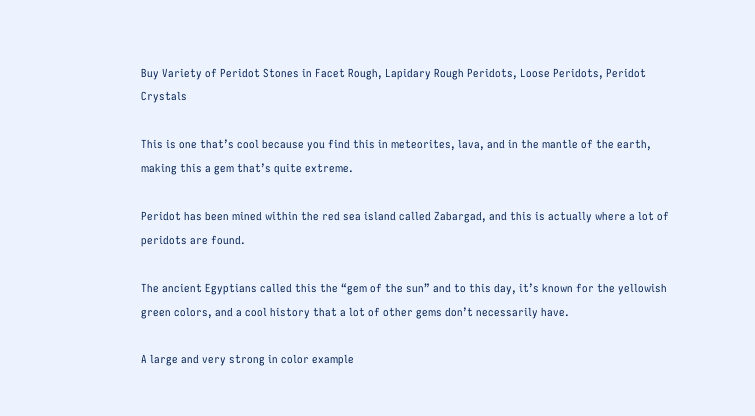Buy Variety of Peridot Stones in Facet Rough, Lapidary Rough Peridots, Loose Peridots, Peridot Crystals

This is one that’s cool because you find this in meteorites, lava, and in the mantle of the earth, making this a gem that’s quite extreme.

Peridot has been mined within the red sea island called Zabargad, and this is actually where a lot of peridots are found.

The ancient Egyptians called this the “gem of the sun” and to this day, it’s known for the yellowish green colors, and a cool history that a lot of other gems don’t necessarily have.

A large and very strong in color example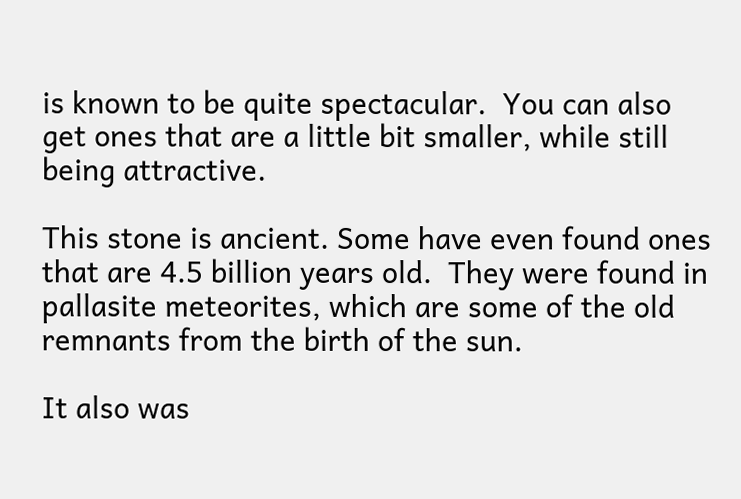is known to be quite spectacular.  You can also get ones that are a little bit smaller, while still being attractive.

This stone is ancient. Some have even found ones that are 4.5 billion years old.  They were found in pallasite meteorites, which are some of the old remnants from the birth of the sun.

It also was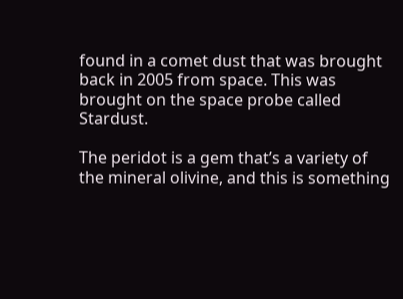found in a comet dust that was brought back in 2005 from space. This was brought on the space probe called Stardust.

The peridot is a gem that’s a variety of the mineral olivine, and this is something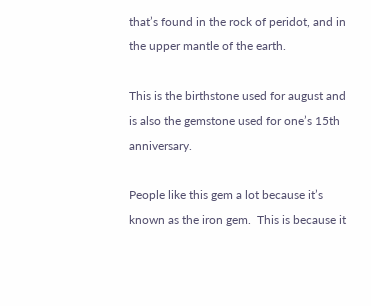that’s found in the rock of peridot, and in the upper mantle of the earth.

This is the birthstone used for august and is also the gemstone used for one’s 15th anniversary.

People like this gem a lot because it’s known as the iron gem.  This is because it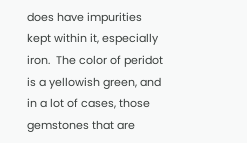does have impurities kept within it, especially iron.  The color of peridot is a yellowish green, and in a lot of cases, those gemstones that are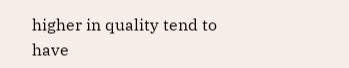higher in quality tend to have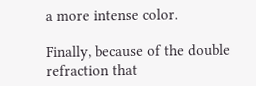a more intense color.

Finally, because of the double refraction that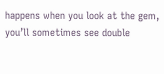happens when you look at the gem, you’ll sometimes see double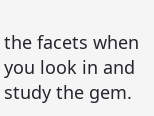the facets when you look in and study the gem.